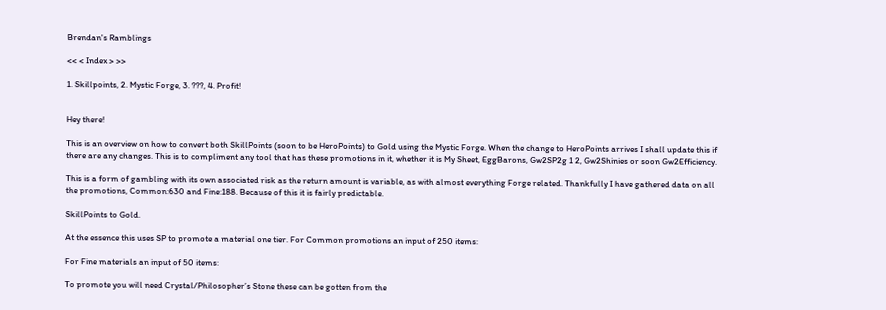Brendan's Ramblings

<< < Index > >>

1. Skillpoints, 2. Mystic Forge, 3. ???, 4. Profit!


Hey there!

This is an overview on how to convert both SkillPoints (soon to be HeroPoints) to Gold using the Mystic Forge. When the change to HeroPoints arrives I shall update this if there are any changes. This is to compliment any tool that has these promotions in it, whether it is My Sheet, EggBarons, Gw2SP2g 1 2, Gw2Shinies or soon Gw2Efficiency.

This is a form of gambling with its own associated risk as the return amount is variable, as with almost everything Forge related. Thankfully I have gathered data on all the promotions, Common:630 and Fine:188. Because of this it is fairly predictable.

SkillPoints to Gold.

At the essence this uses SP to promote a material one tier. For Common promotions an input of 250 items:

For Fine materials an input of 50 items:

To promote you will need Crystal/Philosopher’s Stone these can be gotten from the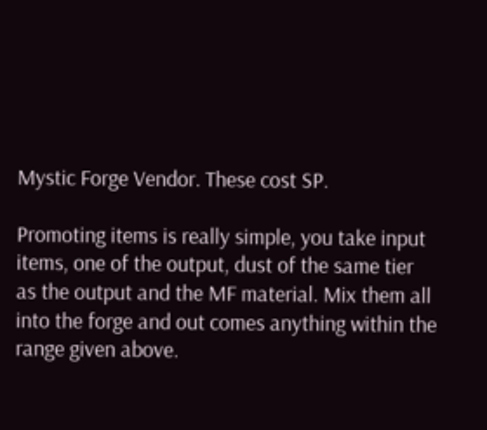Mystic Forge Vendor. These cost SP.

Promoting items is really simple, you take input items, one of the output, dust of the same tier as the output and the MF material. Mix them all into the forge and out comes anything within the range given above.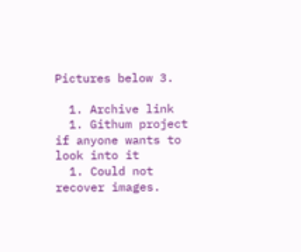Pictures below 3.

  1. Archive link
  1. Githum project if anyone wants to look into it
  1. Could not recover images.